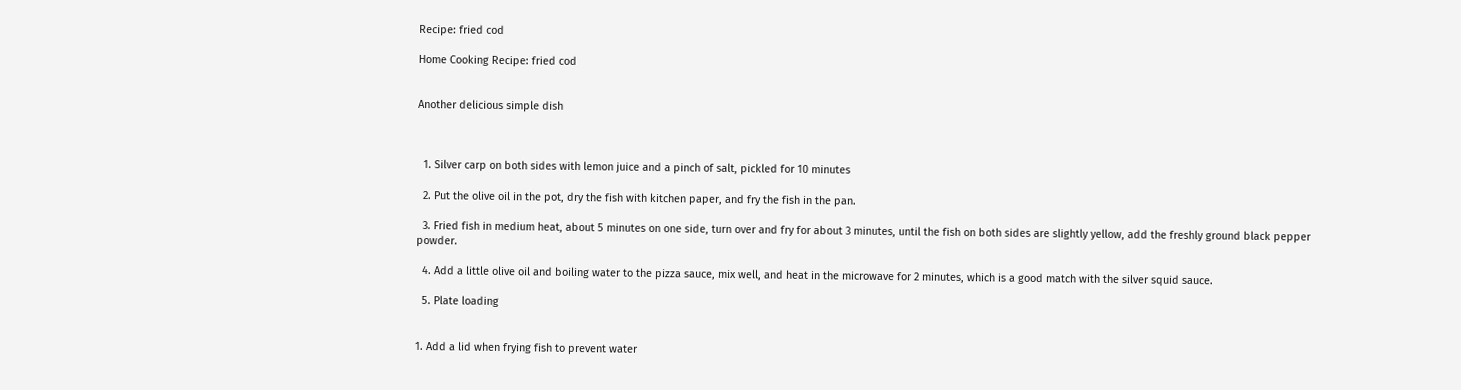Recipe: fried cod

Home Cooking Recipe: fried cod


Another delicious simple dish



  1. Silver carp on both sides with lemon juice and a pinch of salt, pickled for 10 minutes

  2. Put the olive oil in the pot, dry the fish with kitchen paper, and fry the fish in the pan.

  3. Fried fish in medium heat, about 5 minutes on one side, turn over and fry for about 3 minutes, until the fish on both sides are slightly yellow, add the freshly ground black pepper powder.

  4. Add a little olive oil and boiling water to the pizza sauce, mix well, and heat in the microwave for 2 minutes, which is a good match with the silver squid sauce.

  5. Plate loading


1. Add a lid when frying fish to prevent water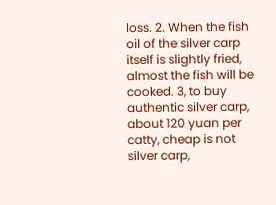loss. 2. When the fish oil of the silver carp itself is slightly fried, almost the fish will be cooked. 3, to buy authentic silver carp, about 120 yuan per catty, cheap is not silver carp,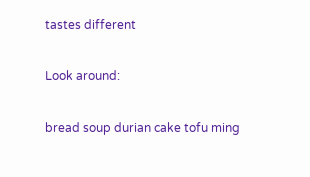tastes different

Look around:

bread soup durian cake tofu ming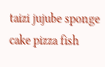taizi jujube sponge cake pizza fish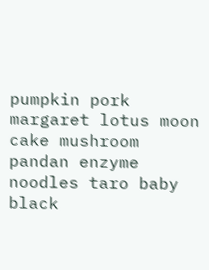pumpkin pork margaret lotus moon cake mushroom pandan enzyme noodles taro baby black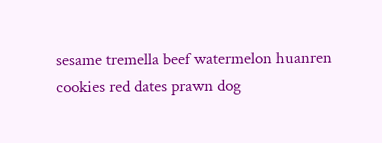sesame tremella beef watermelon huanren cookies red dates prawn dog